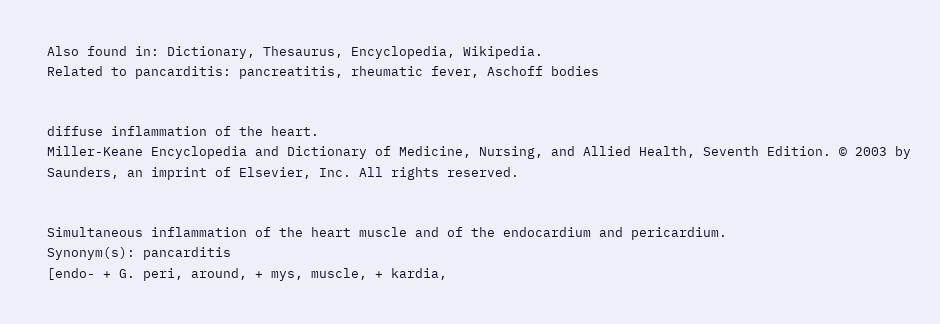Also found in: Dictionary, Thesaurus, Encyclopedia, Wikipedia.
Related to pancarditis: pancreatitis, rheumatic fever, Aschoff bodies


diffuse inflammation of the heart.
Miller-Keane Encyclopedia and Dictionary of Medicine, Nursing, and Allied Health, Seventh Edition. © 2003 by Saunders, an imprint of Elsevier, Inc. All rights reserved.


Simultaneous inflammation of the heart muscle and of the endocardium and pericardium.
Synonym(s): pancarditis
[endo- + G. peri, around, + mys, muscle, + kardia,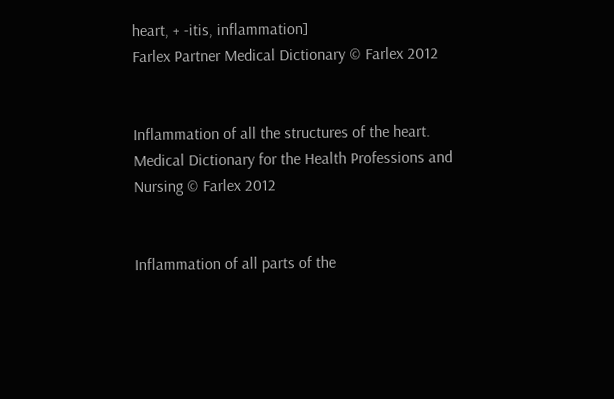heart, + -itis, inflammation]
Farlex Partner Medical Dictionary © Farlex 2012


Inflammation of all the structures of the heart.
Medical Dictionary for the Health Professions and Nursing © Farlex 2012


Inflammation of all parts of the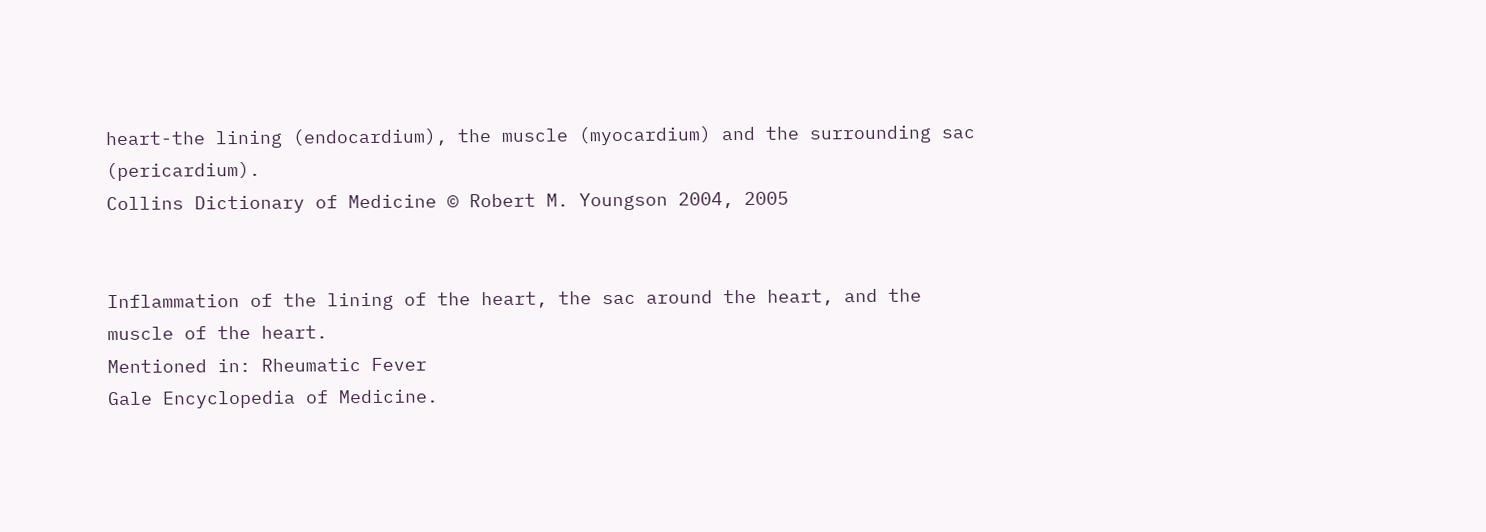heart-the lining (endocardium), the muscle (myocardium) and the surrounding sac (pericardium).
Collins Dictionary of Medicine © Robert M. Youngson 2004, 2005


Inflammation of the lining of the heart, the sac around the heart, and the muscle of the heart.
Mentioned in: Rheumatic Fever
Gale Encyclopedia of Medicine.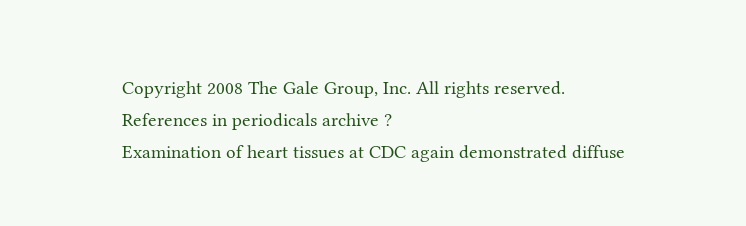Copyright 2008 The Gale Group, Inc. All rights reserved.
References in periodicals archive ?
Examination of heart tissues at CDC again demonstrated diffuse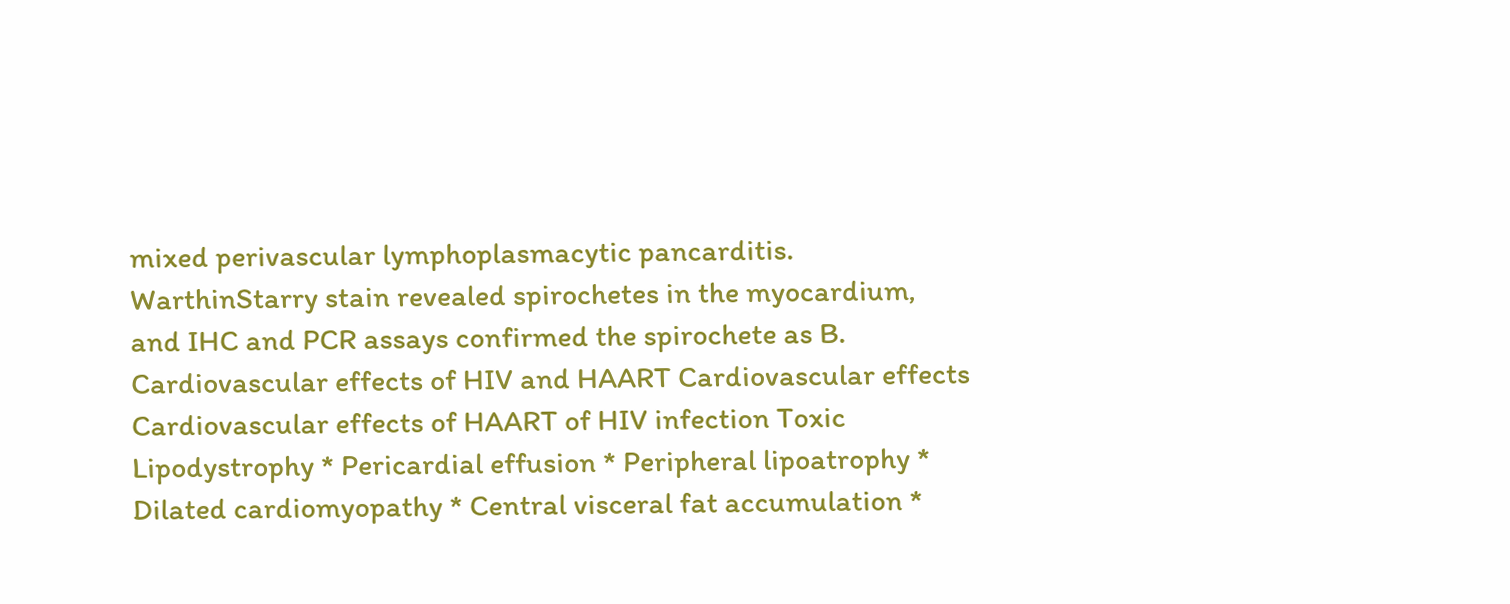mixed perivascular lymphoplasmacytic pancarditis. WarthinStarry stain revealed spirochetes in the myocardium, and IHC and PCR assays confirmed the spirochete as B.
Cardiovascular effects of HIV and HAART Cardiovascular effects Cardiovascular effects of HAART of HIV infection Toxic Lipodystrophy * Pericardial effusion * Peripheral lipoatrophy * Dilated cardiomyopathy * Central visceral fat accumulation *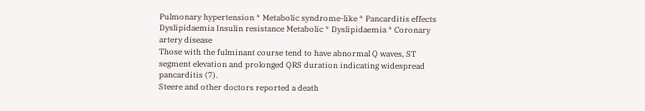Pulmonary hypertension * Metabolic syndrome-like * Pancarditis effects Dyslipidaemia Insulin resistance Metabolic * Dyslipidaemia * Coronary artery disease
Those with the fulminant course tend to have abnormal Q waves, ST segment elevation and prolonged QRS duration indicating widespread pancarditis (7).
Steere and other doctors reported a death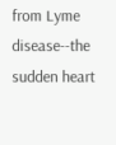from Lyme disease--the sudden heart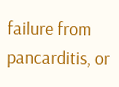failure from pancarditis, or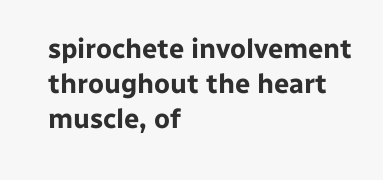spirochete involvement throughout the heart muscle, of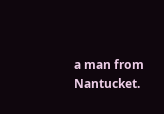a man from Nantucket.